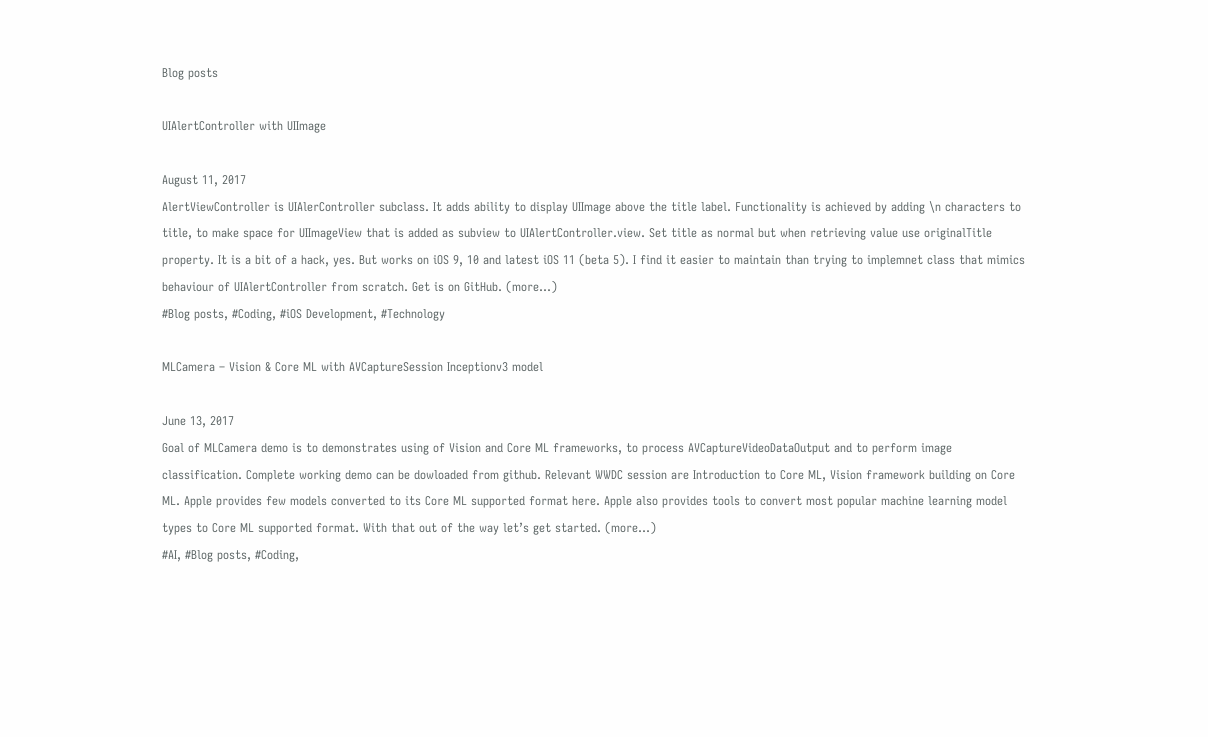Blog posts

UIAlertController with UIImage

August 11, 2017
AlertViewController is UIAlerController subclass. It adds ability to display UIImage above the title label. Functionality is achieved by adding \n characters to title, to make space for UIImageView that is added as subview to UIAlertController.view. Set title as normal but when retrieving value use originalTitle property. It is a bit of a hack, yes. But works on iOS 9, 10 and latest iOS 11 (beta 5). I find it easier to maintain than trying to implemnet class that mimics behaviour of UIAlertController from scratch. Get is on GitHub. (more…)
#Blog posts, #Coding, #iOS Development, #Technology

MLCamera – Vision & Core ML with AVCaptureSession Inceptionv3 model

June 13, 2017
Goal of MLCamera demo is to demonstrates using of Vision and Core ML frameworks, to process AVCaptureVideoDataOutput and to perform image classification. Complete working demo can be dowloaded from github. Relevant WWDC session are Introduction to Core ML, Vision framework building on Core ML. Apple provides few models converted to its Core ML supported format here. Apple also provides tools to convert most popular machine learning model types to Core ML supported format. With that out of the way let’s get started. (more…)
#AI, #Blog posts, #Coding,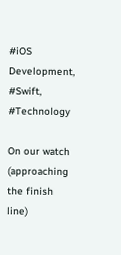#iOS Development, #Swift, #Technology

On our watch (approaching the finish line)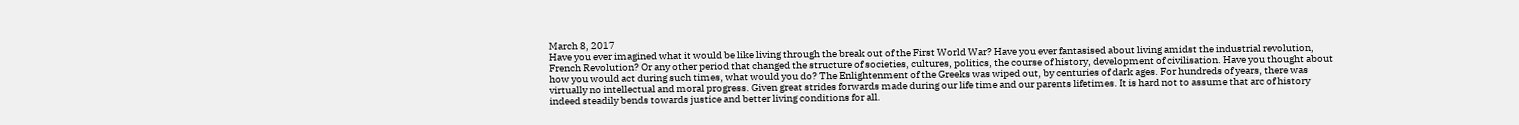March 8, 2017
Have you ever imagined what it would be like living through the break out of the First World War? Have you ever fantasised about living amidst the industrial revolution, French Revolution? Or any other period that changed the structure of societies, cultures, politics, the course of history, development of civilisation. Have you thought about how you would act during such times, what would you do? The Enlightenment of the Greeks was wiped out, by centuries of dark ages. For hundreds of years, there was virtually no intellectual and moral progress. Given great strides forwards made during our life time and our parents lifetimes. It is hard not to assume that arc of history indeed steadily bends towards justice and better living conditions for all.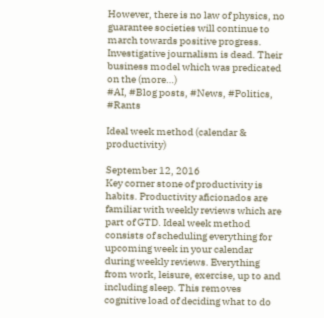However, there is no law of physics, no guarantee societies will continue to march towards positive progress. Investigative journalism is dead. Their business model which was predicated on the (more…)
#AI, #Blog posts, #News, #Politics, #Rants

Ideal week method (calendar & productivity)

September 12, 2016
Key corner stone of productivity is habits. Productivity aficionados are familiar with weekly reviews which are part of GTD. Ideal week method consists of scheduling everything for upcoming week in your calendar during weekly reviews. Everything from work, leisure, exercise, up to and including sleep. This removes cognitive load of deciding what to do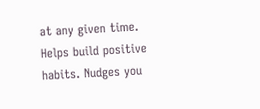at any given time. Helps build positive habits. Nudges you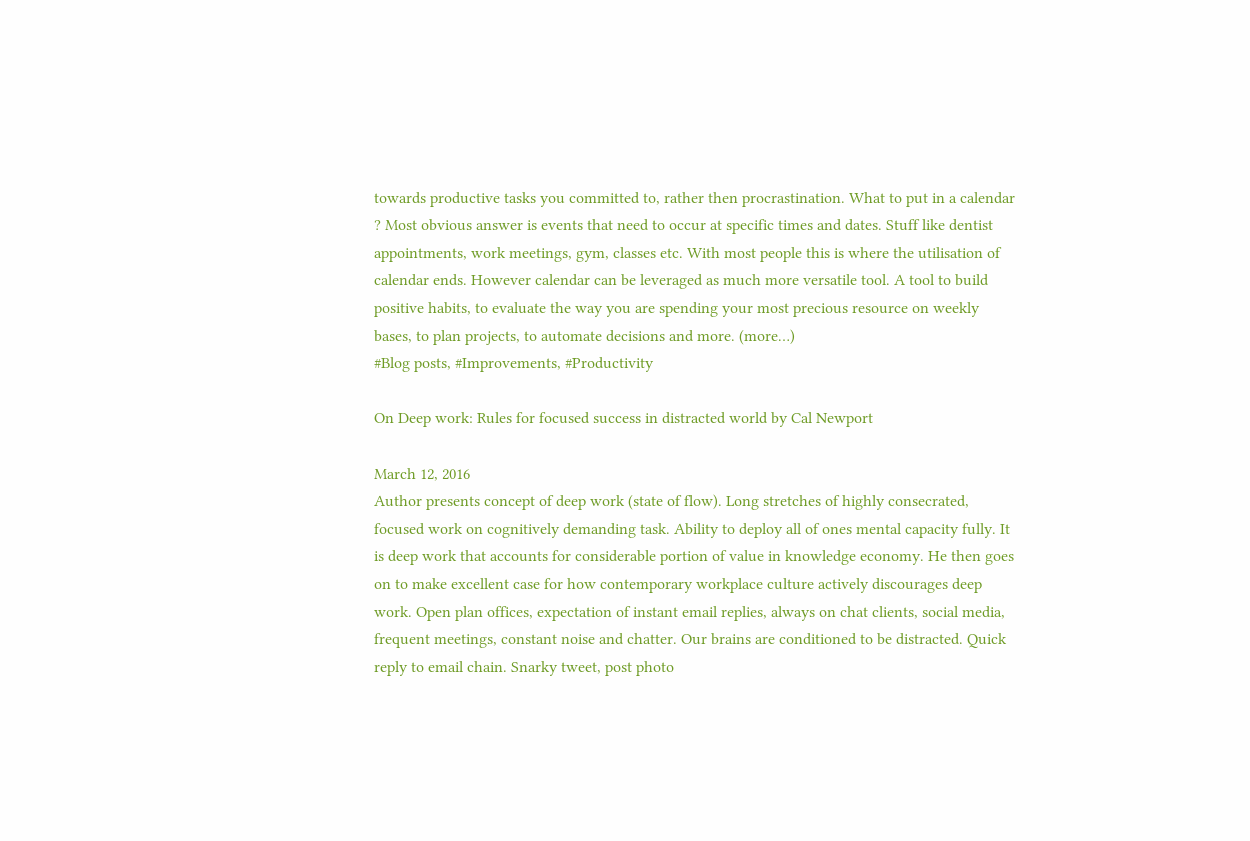towards productive tasks you committed to, rather then procrastination. What to put in a calendar ? Most obvious answer is events that need to occur at specific times and dates. Stuff like dentist appointments, work meetings, gym, classes etc. With most people this is where the utilisation of calendar ends. However calendar can be leveraged as much more versatile tool. A tool to build positive habits, to evaluate the way you are spending your most precious resource on weekly bases, to plan projects, to automate decisions and more. (more…)
#Blog posts, #Improvements, #Productivity

On Deep work: Rules for focused success in distracted world by Cal Newport

March 12, 2016
Author presents concept of deep work (state of flow). Long stretches of highly consecrated, focused work on cognitively demanding task. Ability to deploy all of ones mental capacity fully. It is deep work that accounts for considerable portion of value in knowledge economy. He then goes on to make excellent case for how contemporary workplace culture actively discourages deep work. Open plan offices, expectation of instant email replies, always on chat clients, social media, frequent meetings, constant noise and chatter. Our brains are conditioned to be distracted. Quick reply to email chain. Snarky tweet, post photo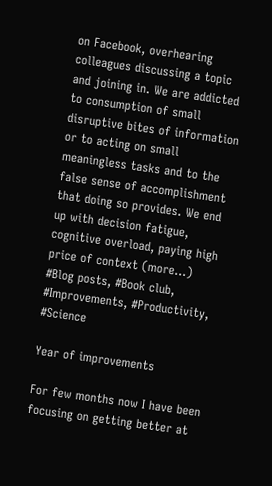on Facebook, overhearing colleagues discussing a topic and joining in. We are addicted to consumption of small disruptive bites of information or to acting on small meaningless tasks and to the false sense of accomplishment that doing so provides. We end up with decision fatigue, cognitive overload, paying high price of context (more…)
#Blog posts, #Book club, #Improvements, #Productivity, #Science

Year of improvements

For few months now I have been focusing on getting better at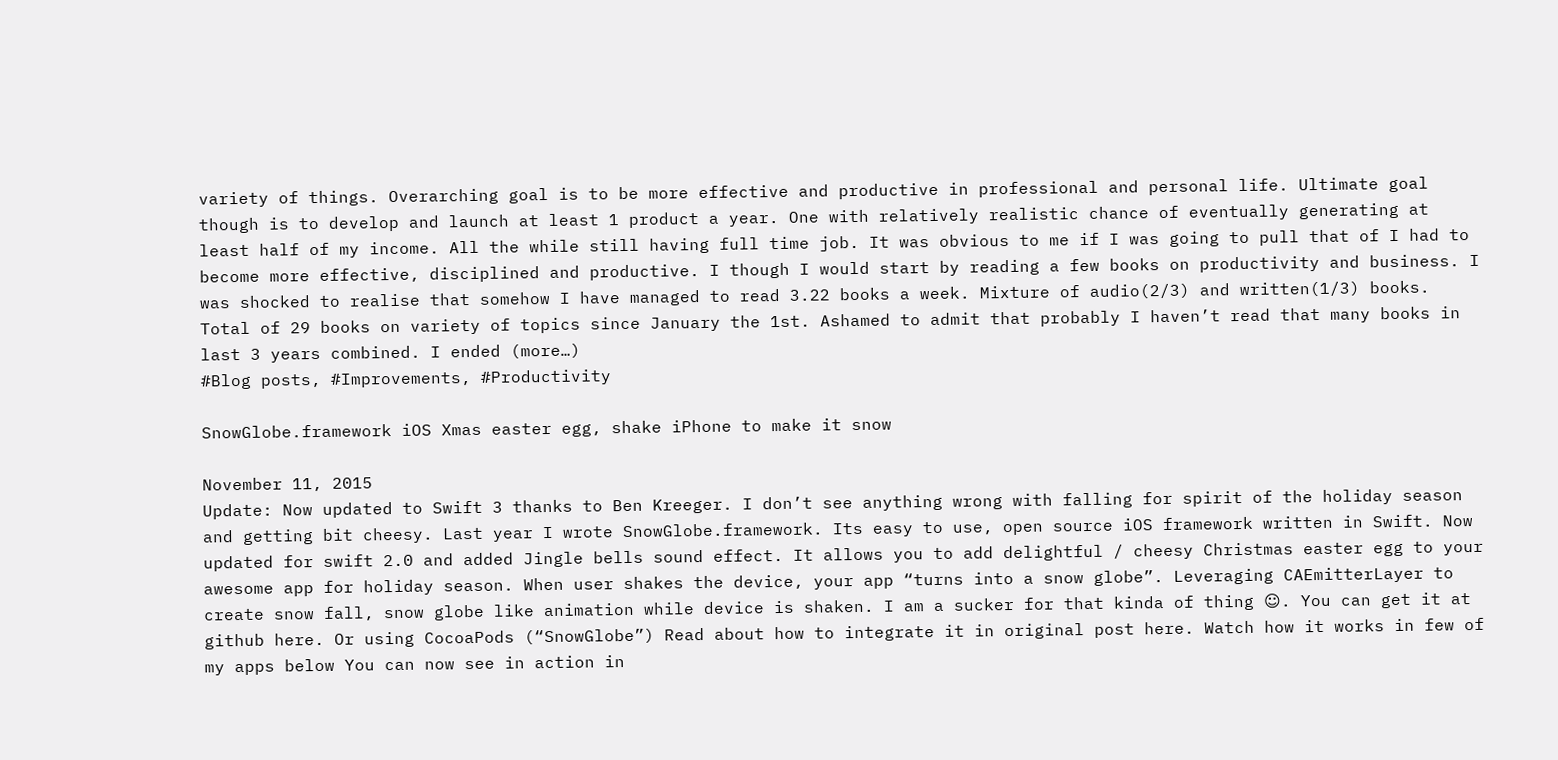variety of things. Overarching goal is to be more effective and productive in professional and personal life. Ultimate goal though is to develop and launch at least 1 product a year. One with relatively realistic chance of eventually generating at least half of my income. All the while still having full time job. It was obvious to me if I was going to pull that of I had to become more effective, disciplined and productive. I though I would start by reading a few books on productivity and business. I was shocked to realise that somehow I have managed to read 3.22 books a week. Mixture of audio(2/3) and written(1/3) books. Total of 29 books on variety of topics since January the 1st. Ashamed to admit that probably I haven’t read that many books in last 3 years combined. I ended (more…)
#Blog posts, #Improvements, #Productivity

SnowGlobe.framework iOS Xmas easter egg, shake iPhone to make it snow

November 11, 2015
Update: Now updated to Swift 3 thanks to Ben Kreeger. I don’t see anything wrong with falling for spirit of the holiday season and getting bit cheesy. Last year I wrote SnowGlobe.framework. Its easy to use, open source iOS framework written in Swift. Now updated for swift 2.0 and added Jingle bells sound effect. It allows you to add delightful / cheesy Christmas easter egg to your awesome app for holiday season. When user shakes the device, your app “turns into a snow globe”. Leveraging CAEmitterLayer to create snow fall, snow globe like animation while device is shaken. I am a sucker for that kinda of thing ☺. You can get it at github here. Or using CocoaPods (“SnowGlobe”) Read about how to integrate it in original post here. Watch how it works in few of my apps below You can now see in action in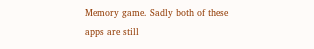Memory game. Sadly both of these apps are still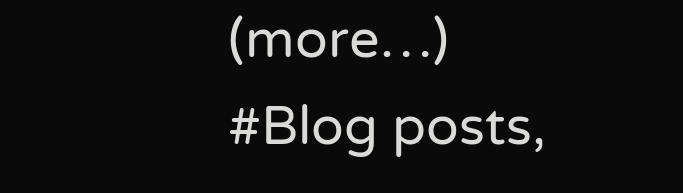(more…)
#Blog posts,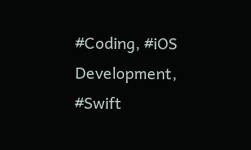#Coding, #iOS Development, #Swift